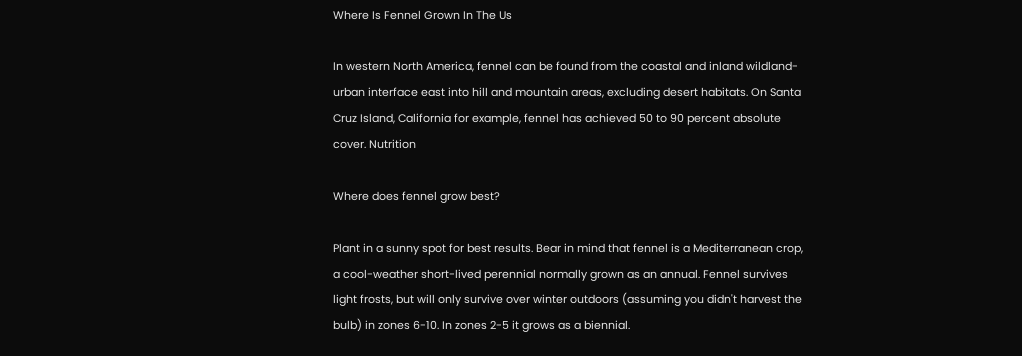Where Is Fennel Grown In The Us

In western North America, fennel can be found from the coastal and inland wildland-urban interface east into hill and mountain areas, excluding desert habitats. On Santa Cruz Island, California for example, fennel has achieved 50 to 90 percent absolute cover. Nutrition

Where does fennel grow best?

Plant in a sunny spot for best results. Bear in mind that fennel is a Mediterranean crop, a cool-weather short-lived perennial normally grown as an annual. Fennel survives light frosts, but will only survive over winter outdoors (assuming you didn't harvest the bulb) in zones 6-10. In zones 2-5 it grows as a biennial.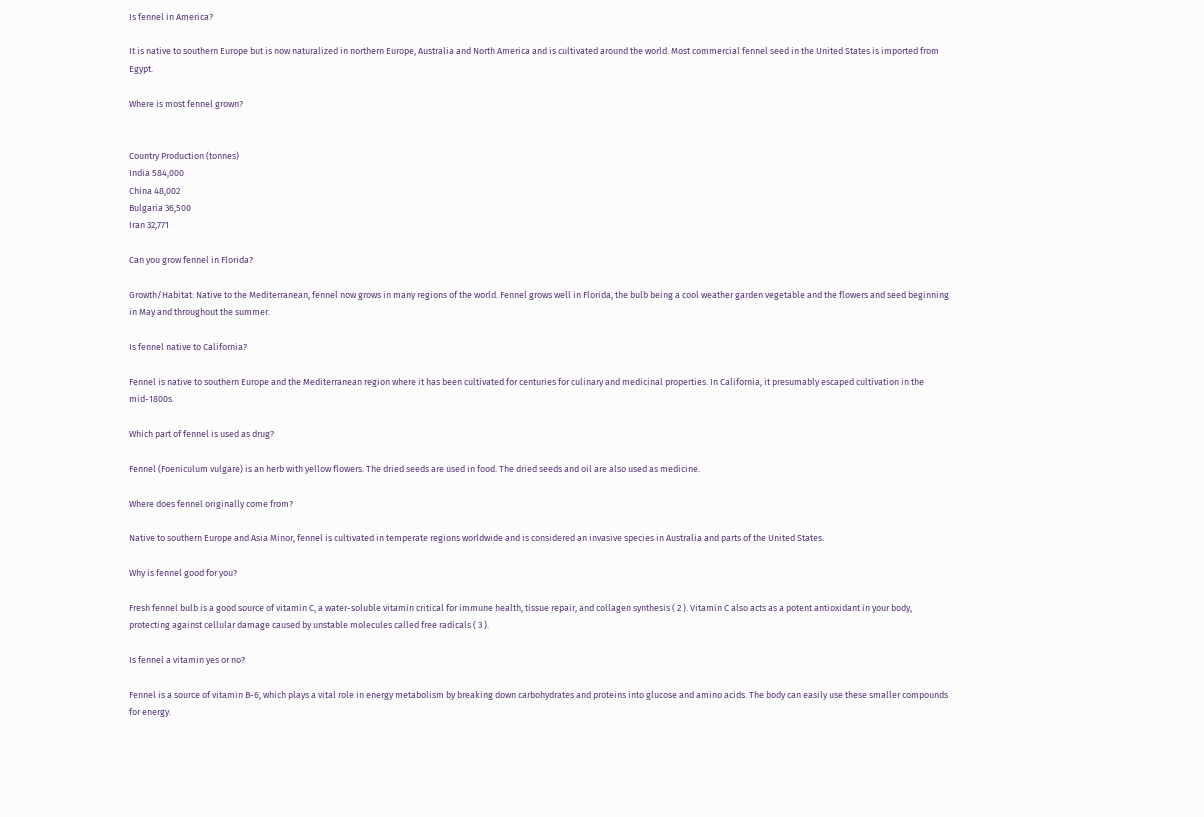Is fennel in America?

It is native to southern Europe but is now naturalized in northern Europe, Australia and North America and is cultivated around the world. Most commercial fennel seed in the United States is imported from Egypt.

Where is most fennel grown?


Country Production (tonnes)
India 584,000
China 48,002
Bulgaria 36,500
Iran 32,771

Can you grow fennel in Florida?

Growth/Habitat: Native to the Mediterranean, fennel now grows in many regions of the world. Fennel grows well in Florida, the bulb being a cool weather garden vegetable and the flowers and seed beginning in May and throughout the summer.

Is fennel native to California?

Fennel is native to southern Europe and the Mediterranean region where it has been cultivated for centuries for culinary and medicinal properties. In California, it presumably escaped cultivation in the mid-1800s.

Which part of fennel is used as drug?

Fennel (Foeniculum vulgare) is an herb with yellow flowers. The dried seeds are used in food. The dried seeds and oil are also used as medicine.

Where does fennel originally come from?

Native to southern Europe and Asia Minor, fennel is cultivated in temperate regions worldwide and is considered an invasive species in Australia and parts of the United States.

Why is fennel good for you?

Fresh fennel bulb is a good source of vitamin C, a water-soluble vitamin critical for immune health, tissue repair, and collagen synthesis ( 2 ). Vitamin C also acts as a potent antioxidant in your body, protecting against cellular damage caused by unstable molecules called free radicals ( 3 ).

Is fennel a vitamin yes or no?

Fennel is a source of vitamin B-6, which plays a vital role in energy metabolism by breaking down carbohydrates and proteins into glucose and amino acids. The body can easily use these smaller compounds for energy.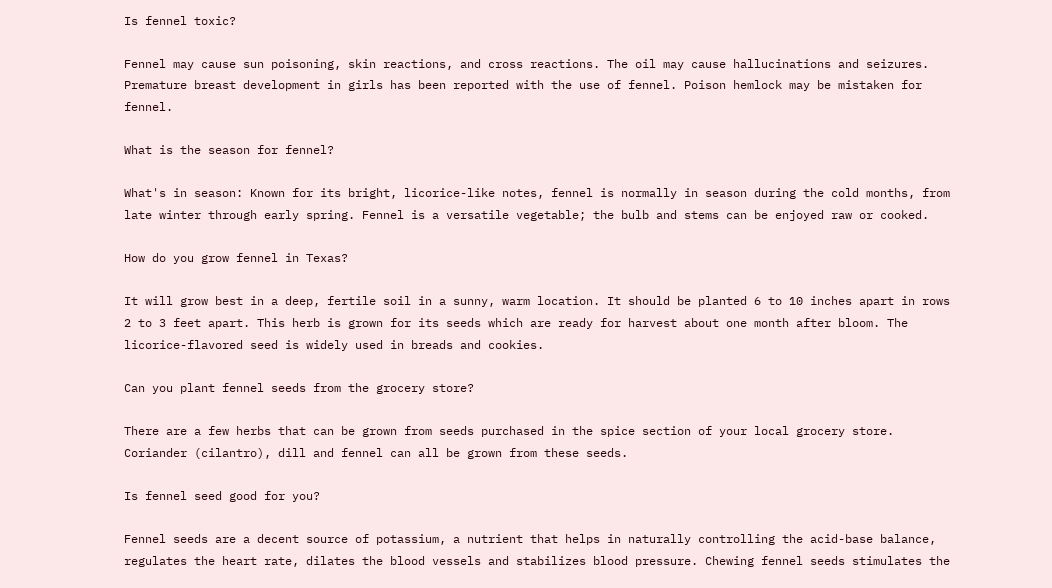Is fennel toxic?

Fennel may cause sun poisoning, skin reactions, and cross reactions. The oil may cause hallucinations and seizures. Premature breast development in girls has been reported with the use of fennel. Poison hemlock may be mistaken for fennel.

What is the season for fennel?

What's in season: Known for its bright, licorice-like notes, fennel is normally in season during the cold months, from late winter through early spring. Fennel is a versatile vegetable; the bulb and stems can be enjoyed raw or cooked.

How do you grow fennel in Texas?

It will grow best in a deep, fertile soil in a sunny, warm location. It should be planted 6 to 10 inches apart in rows 2 to 3 feet apart. This herb is grown for its seeds which are ready for harvest about one month after bloom. The licorice-flavored seed is widely used in breads and cookies.

Can you plant fennel seeds from the grocery store?

There are a few herbs that can be grown from seeds purchased in the spice section of your local grocery store. Coriander (cilantro), dill and fennel can all be grown from these seeds.

Is fennel seed good for you?

Fennel seeds are a decent source of potassium, a nutrient that helps in naturally controlling the acid-base balance, regulates the heart rate, dilates the blood vessels and stabilizes blood pressure. Chewing fennel seeds stimulates the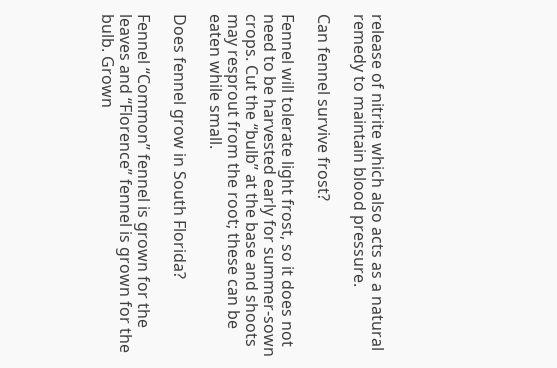release of nitrite which also acts as a natural remedy to maintain blood pressure.

Can fennel survive frost?

Fennel will tolerate light frost, so it does not need to be harvested early for summer-sown crops. Cut the “bulb” at the base and shoots may resprout from the root; these can be eaten while small.

Does fennel grow in South Florida?

Fennel “Common” fennel is grown for the leaves and “Florence” fennel is grown for the bulb. Grown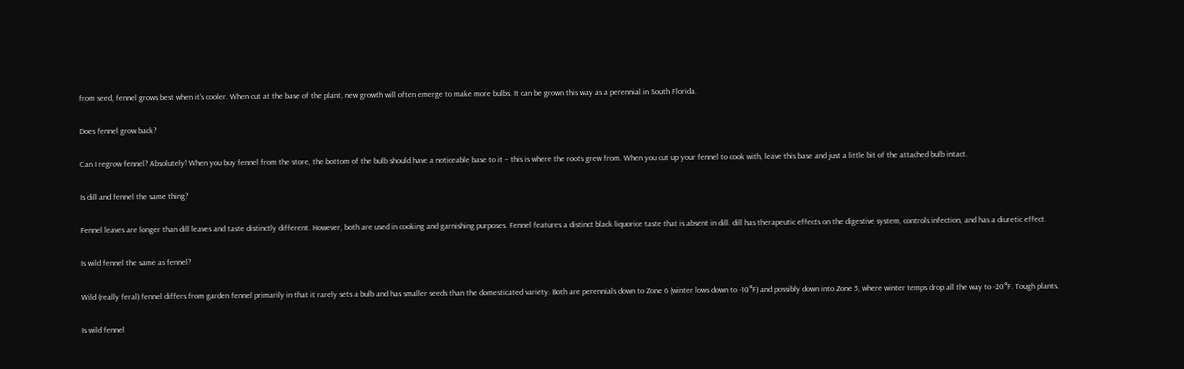from seed, fennel grows best when it's cooler. When cut at the base of the plant, new growth will often emerge to make more bulbs. It can be grown this way as a perennial in South Florida.

Does fennel grow back?

Can I regrow fennel? Absolutely! When you buy fennel from the store, the bottom of the bulb should have a noticeable base to it – this is where the roots grew from. When you cut up your fennel to cook with, leave this base and just a little bit of the attached bulb intact.

Is dill and fennel the same thing?

Fennel leaves are longer than dill leaves and taste distinctly different. However, both are used in cooking and garnishing purposes. Fennel features a distinct black liquorice taste that is absent in dill. dill has therapeutic effects on the digestive system, controls infection, and has a diuretic effect.

Is wild fennel the same as fennel?

Wild (really feral) fennel differs from garden fennel primarily in that it rarely sets a bulb and has smaller seeds than the domesticated variety. Both are perennials down to Zone 6 (winter lows down to -10°F) and possibly down into Zone 5, where winter temps drop all the way to -20°F. Tough plants.

Is wild fennel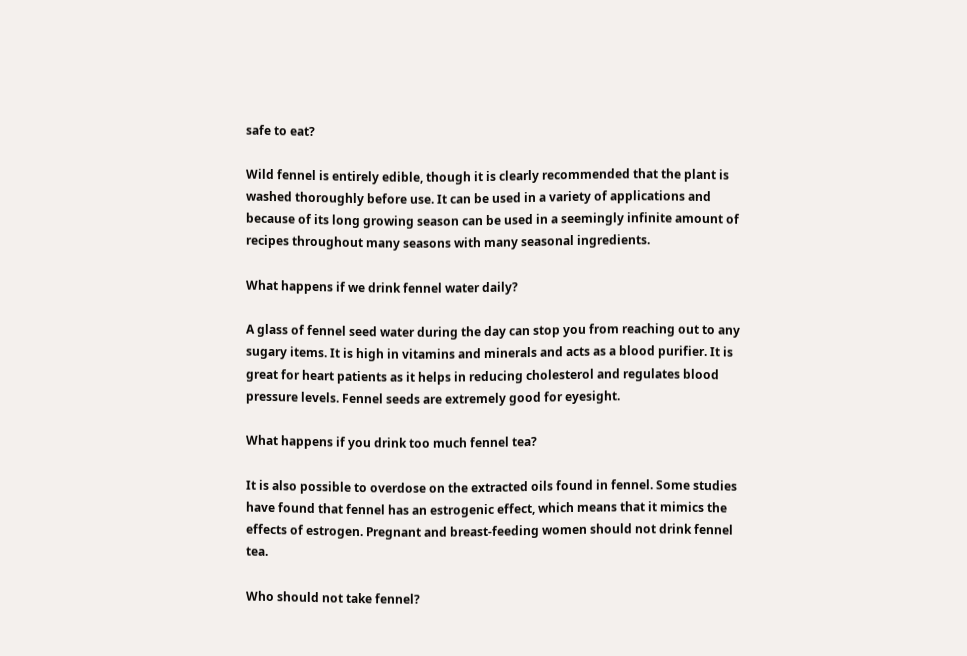safe to eat?

Wild fennel is entirely edible, though it is clearly recommended that the plant is washed thoroughly before use. It can be used in a variety of applications and because of its long growing season can be used in a seemingly infinite amount of recipes throughout many seasons with many seasonal ingredients.

What happens if we drink fennel water daily?

A glass of fennel seed water during the day can stop you from reaching out to any sugary items. It is high in vitamins and minerals and acts as a blood purifier. It is great for heart patients as it helps in reducing cholesterol and regulates blood pressure levels. Fennel seeds are extremely good for eyesight.

What happens if you drink too much fennel tea?

It is also possible to overdose on the extracted oils found in fennel. Some studies have found that fennel has an estrogenic effect, which means that it mimics the effects of estrogen. Pregnant and breast-feeding women should not drink fennel tea.

Who should not take fennel?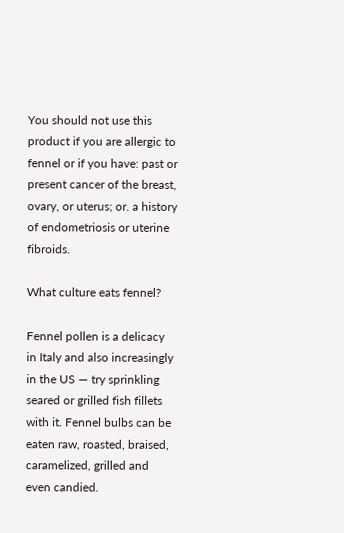You should not use this product if you are allergic to fennel or if you have: past or present cancer of the breast, ovary, or uterus; or. a history of endometriosis or uterine fibroids.

What culture eats fennel?

Fennel pollen is a delicacy in Italy and also increasingly in the US — try sprinkling seared or grilled fish fillets with it. Fennel bulbs can be eaten raw, roasted, braised, caramelized, grilled and even candied.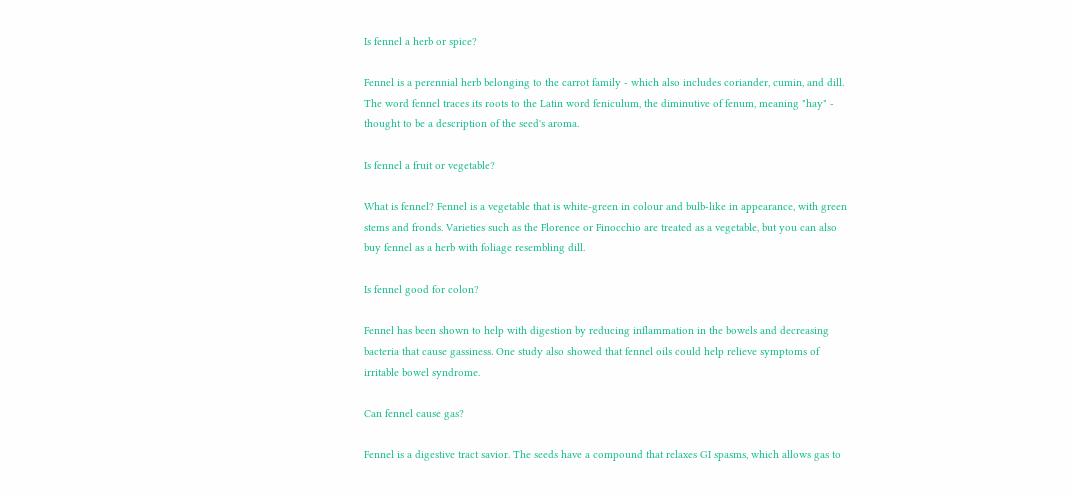Is fennel a herb or spice?

Fennel is a perennial herb belonging to the carrot family - which also includes coriander, cumin, and dill. The word fennel traces its roots to the Latin word feniculum, the diminutive of fenum, meaning "hay" - thought to be a description of the seed's aroma.

Is fennel a fruit or vegetable?

What is fennel? Fennel is a vegetable that is white-green in colour and bulb-like in appearance, with green stems and fronds. Varieties such as the Florence or Finocchio are treated as a vegetable, but you can also buy fennel as a herb with foliage resembling dill.

Is fennel good for colon?

Fennel has been shown to help with digestion by reducing inflammation in the bowels and decreasing bacteria that cause gassiness. One study also showed that fennel oils could help relieve symptoms of irritable bowel syndrome.

Can fennel cause gas?

Fennel is a digestive tract savior. The seeds have a compound that relaxes GI spasms, which allows gas to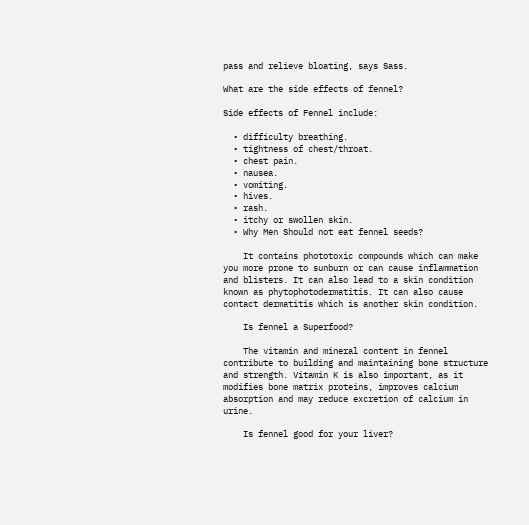pass and relieve bloating, says Sass.

What are the side effects of fennel?

Side effects of Fennel include:

  • difficulty breathing.
  • tightness of chest/throat.
  • chest pain.
  • nausea.
  • vomiting.
  • hives.
  • rash.
  • itchy or swollen skin.
  • Why Men Should not eat fennel seeds?

    It contains phototoxic compounds which can make you more prone to sunburn or can cause inflammation and blisters. It can also lead to a skin condition known as phytophotodermatitis. It can also cause contact dermatitis which is another skin condition.

    Is fennel a Superfood?

    The vitamin and mineral content in fennel contribute to building and maintaining bone structure and strength. Vitamin K is also important, as it modifies bone matrix proteins, improves calcium absorption and may reduce excretion of calcium in urine.

    Is fennel good for your liver?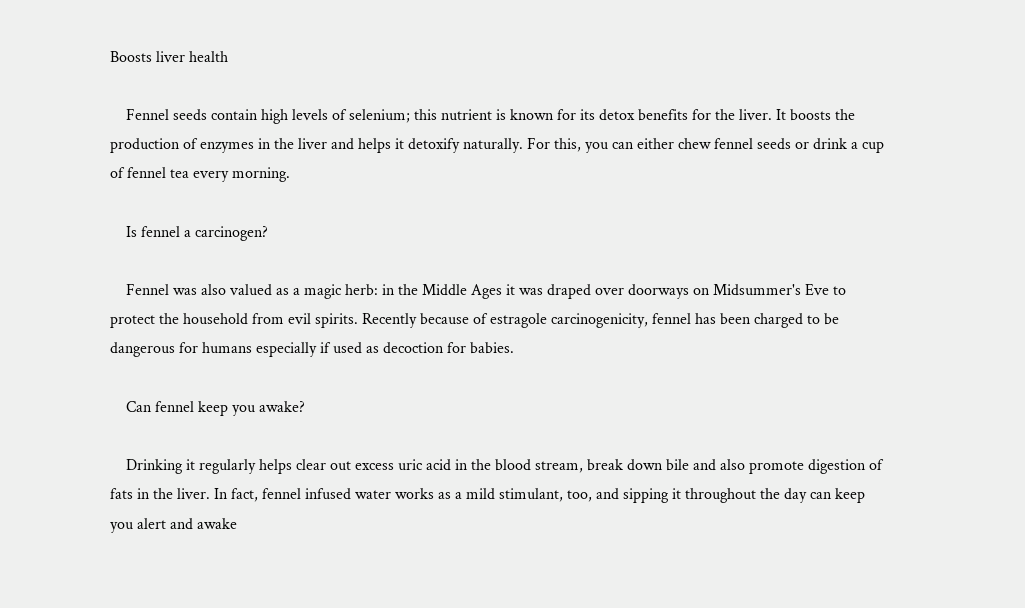Boosts liver health

    Fennel seeds contain high levels of selenium; this nutrient is known for its detox benefits for the liver. It boosts the production of enzymes in the liver and helps it detoxify naturally. For this, you can either chew fennel seeds or drink a cup of fennel tea every morning.

    Is fennel a carcinogen?

    Fennel was also valued as a magic herb: in the Middle Ages it was draped over doorways on Midsummer's Eve to protect the household from evil spirits. Recently because of estragole carcinogenicity, fennel has been charged to be dangerous for humans especially if used as decoction for babies.

    Can fennel keep you awake?

    Drinking it regularly helps clear out excess uric acid in the blood stream, break down bile and also promote digestion of fats in the liver. In fact, fennel infused water works as a mild stimulant, too, and sipping it throughout the day can keep you alert and awake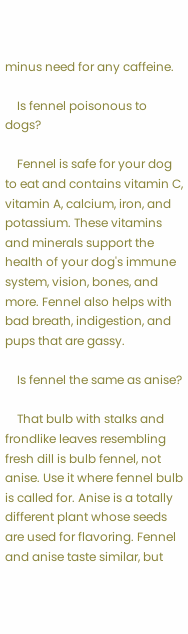minus need for any caffeine.

    Is fennel poisonous to dogs?

    Fennel is safe for your dog to eat and contains vitamin C, vitamin A, calcium, iron, and potassium. These vitamins and minerals support the health of your dog's immune system, vision, bones, and more. Fennel also helps with bad breath, indigestion, and pups that are gassy.

    Is fennel the same as anise?

    That bulb with stalks and frondlike leaves resembling fresh dill is bulb fennel, not anise. Use it where fennel bulb is called for. Anise is a totally different plant whose seeds are used for flavoring. Fennel and anise taste similar, but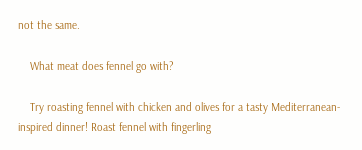not the same.

    What meat does fennel go with?

    Try roasting fennel with chicken and olives for a tasty Mediterranean-inspired dinner! Roast fennel with fingerling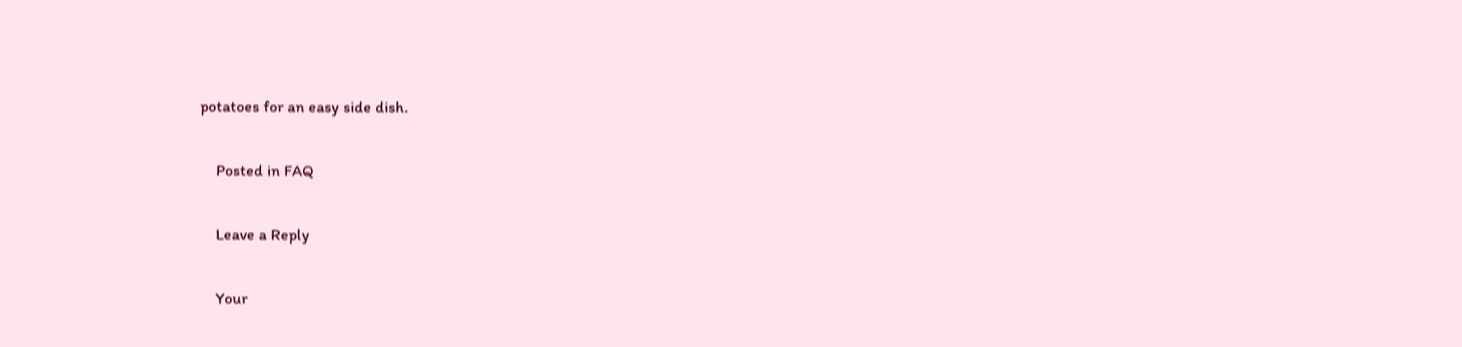potatoes for an easy side dish.

    Posted in FAQ

    Leave a Reply

    Your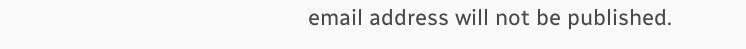email address will not be published.